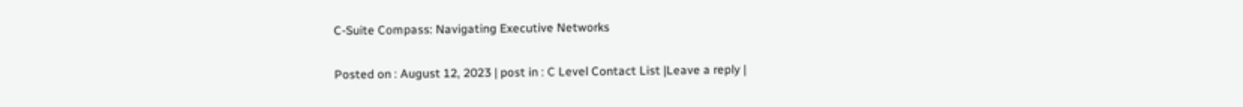C-Suite Compass: Navigating Executive Networks

Posted on : August 12, 2023 | post in : C Level Contact List |Leave a reply |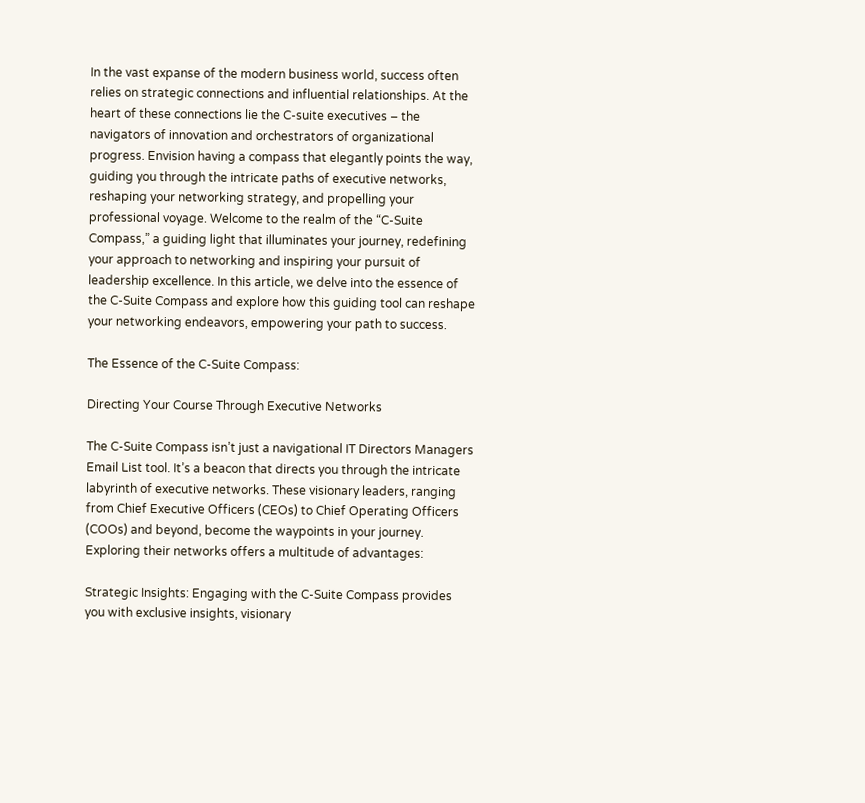In the vast expanse of the modern business world, success often relies on strategic connections and influential relationships. At the heart of these connections lie the C-suite executives – the navigators of innovation and orchestrators of organizational progress. Envision having a compass that elegantly points the way, guiding you through the intricate paths of executive networks, reshaping your networking strategy, and propelling your professional voyage. Welcome to the realm of the “C-Suite Compass,” a guiding light that illuminates your journey, redefining your approach to networking and inspiring your pursuit of leadership excellence. In this article, we delve into the essence of the C-Suite Compass and explore how this guiding tool can reshape your networking endeavors, empowering your path to success.

The Essence of the C-Suite Compass:

Directing Your Course Through Executive Networks

The C-Suite Compass isn’t just a navigational IT Directors Managers Email List tool. It’s a beacon that directs you through the intricate labyrinth of executive networks. These visionary leaders, ranging from Chief Executive Officers (CEOs) to Chief Operating Officers (COOs) and beyond, become the waypoints in your journey. Exploring their networks offers a multitude of advantages:

Strategic Insights: Engaging with the C-Suite Compass provides you with exclusive insights, visionary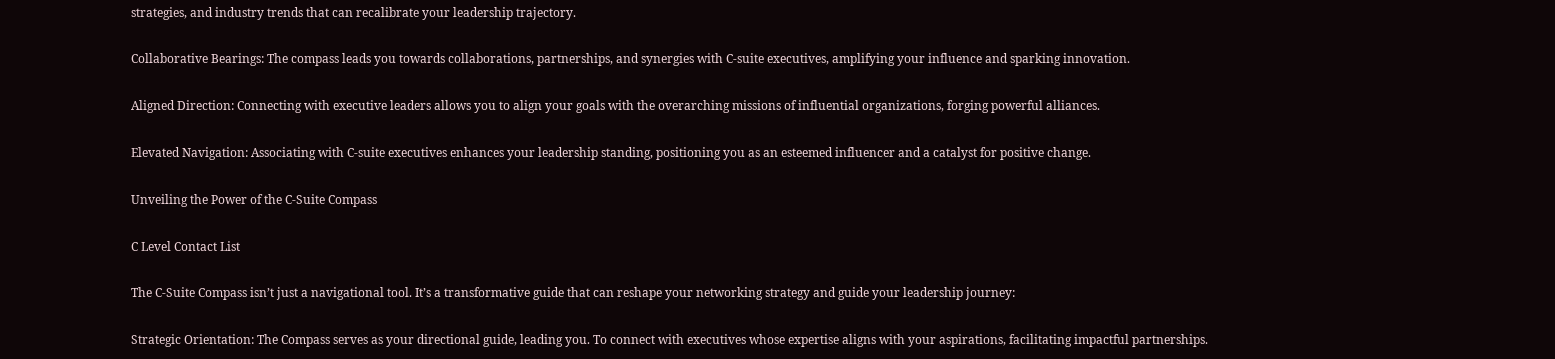strategies, and industry trends that can recalibrate your leadership trajectory.

Collaborative Bearings: The compass leads you towards collaborations, partnerships, and synergies with C-suite executives, amplifying your influence and sparking innovation.

Aligned Direction: Connecting with executive leaders allows you to align your goals with the overarching missions of influential organizations, forging powerful alliances.

Elevated Navigation: Associating with C-suite executives enhances your leadership standing, positioning you as an esteemed influencer and a catalyst for positive change.

Unveiling the Power of the C-Suite Compass

C Level Contact List

The C-Suite Compass isn’t just a navigational tool. It’s a transformative guide that can reshape your networking strategy and guide your leadership journey:

Strategic Orientation: The Compass serves as your directional guide, leading you. To connect with executives whose expertise aligns with your aspirations, facilitating impactful partnerships.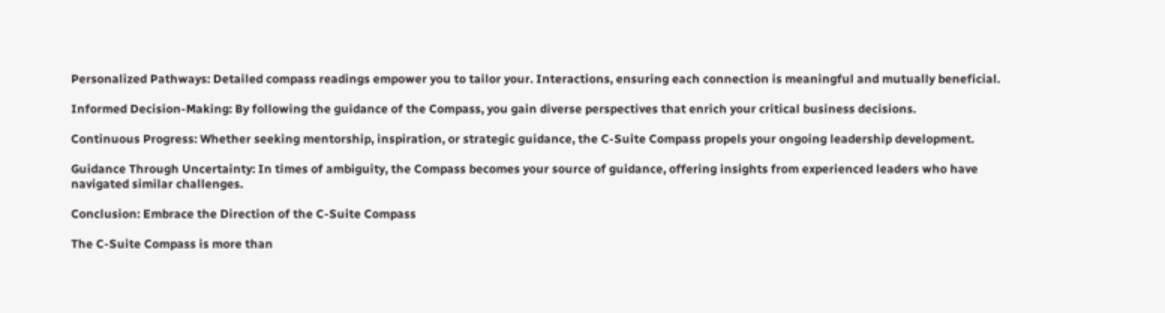Personalized Pathways: Detailed compass readings empower you to tailor your. Interactions, ensuring each connection is meaningful and mutually beneficial.

Informed Decision-Making: By following the guidance of the Compass, you gain diverse perspectives that enrich your critical business decisions.

Continuous Progress: Whether seeking mentorship, inspiration, or strategic guidance, the C-Suite Compass propels your ongoing leadership development.

Guidance Through Uncertainty: In times of ambiguity, the Compass becomes your source of guidance, offering insights from experienced leaders who have navigated similar challenges.

Conclusion: Embrace the Direction of the C-Suite Compass

The C-Suite Compass is more than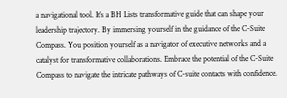a navigational tool. It’s a BH Lists transformative guide that can shape your leadership trajectory. By immersing yourself in the guidance of the C-Suite Compass. You position yourself as a navigator of executive networks and a catalyst for transformative collaborations. Embrace the potential of the C-Suite Compass to navigate the intricate pathways of C-suite contacts with confidence.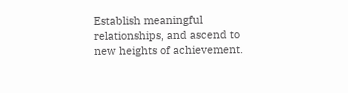Establish meaningful relationships, and ascend to new heights of achievement.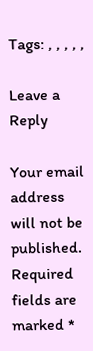Tags: , , , , ,

Leave a Reply

Your email address will not be published. Required fields are marked *